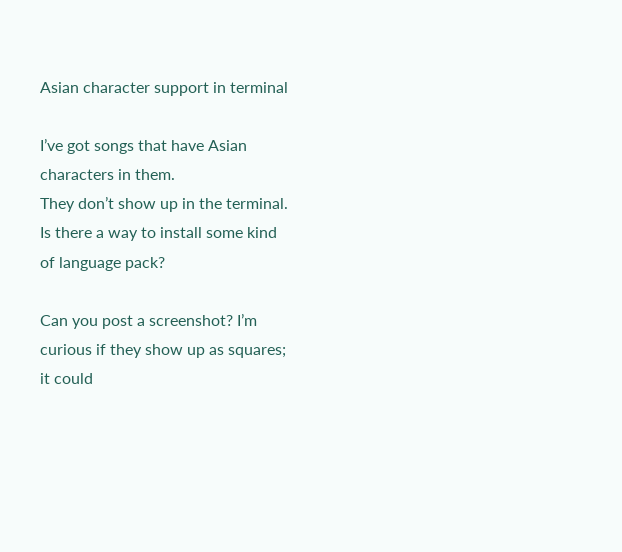Asian character support in terminal

I’ve got songs that have Asian characters in them.
They don’t show up in the terminal. Is there a way to install some kind of language pack?

Can you post a screenshot? I’m curious if they show up as squares; it could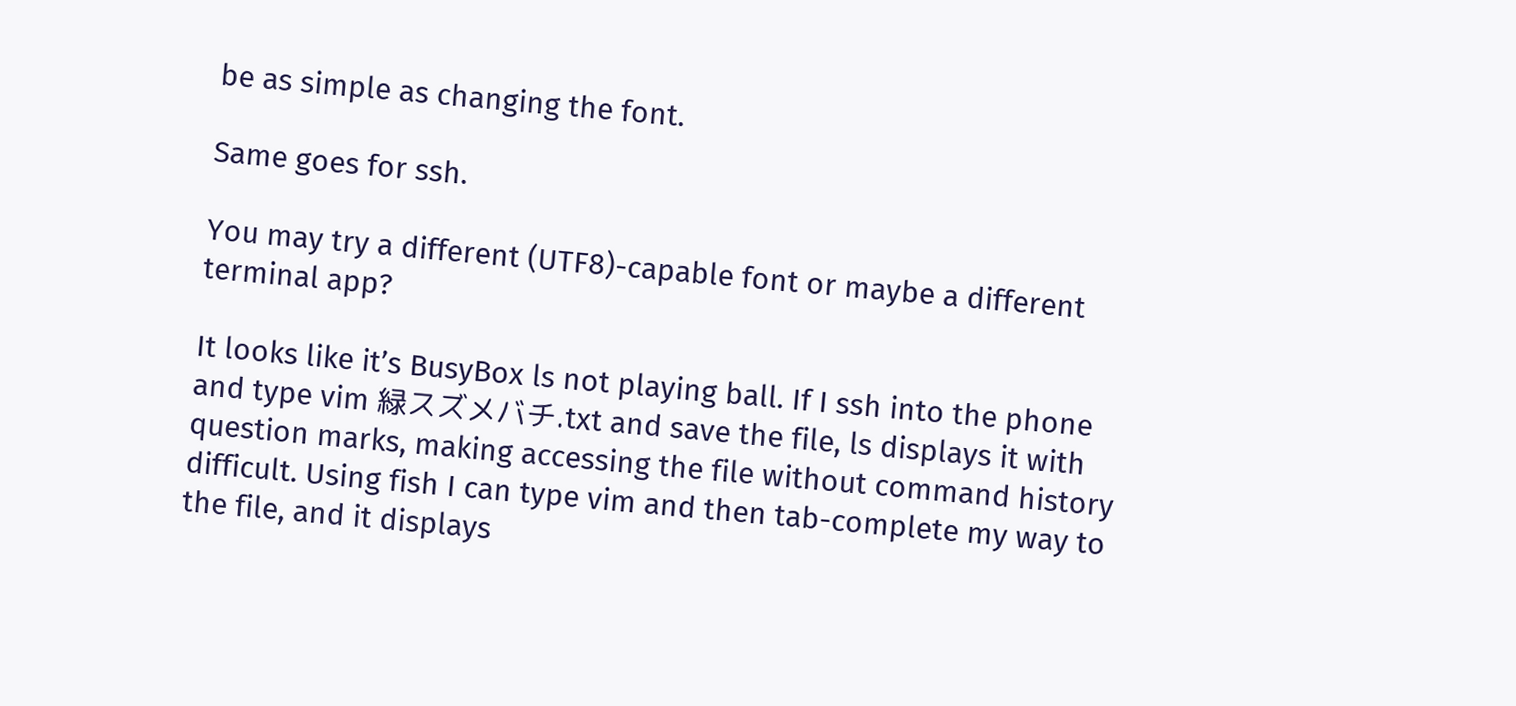be as simple as changing the font.

Same goes for ssh.

You may try a different (UTF8)-capable font or maybe a different terminal app?

It looks like it’s BusyBox ls not playing ball. If I ssh into the phone and type vim 緑スズメバチ.txt and save the file, ls displays it with question marks, making accessing the file without command history difficult. Using fish I can type vim and then tab-complete my way to the file, and it displays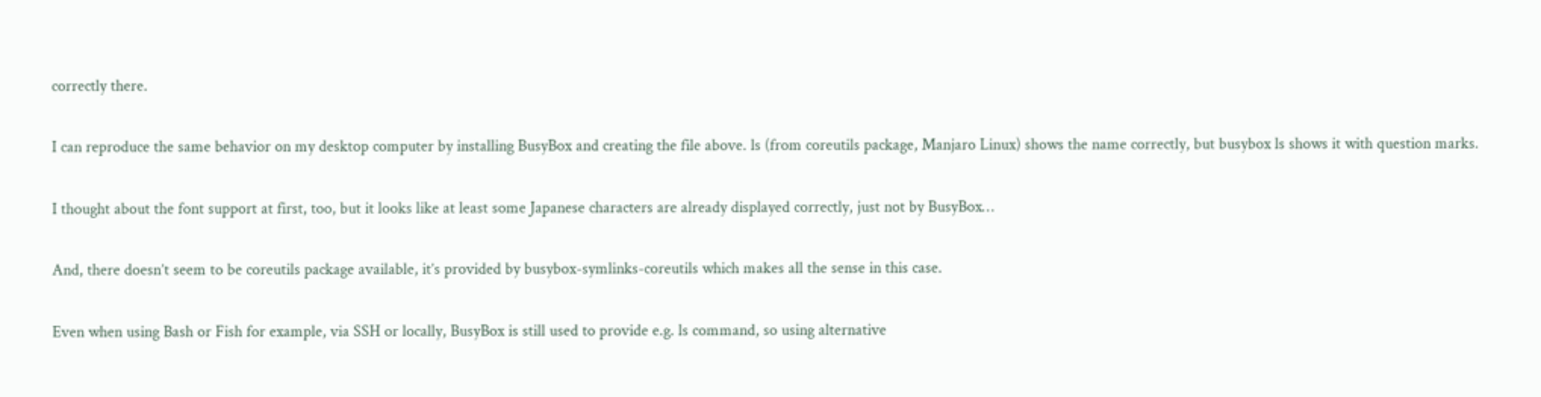correctly there.

I can reproduce the same behavior on my desktop computer by installing BusyBox and creating the file above. ls (from coreutils package, Manjaro Linux) shows the name correctly, but busybox ls shows it with question marks.

I thought about the font support at first, too, but it looks like at least some Japanese characters are already displayed correctly, just not by BusyBox…

And, there doesn’t seem to be coreutils package available, it’s provided by busybox-symlinks-coreutils which makes all the sense in this case.

Even when using Bash or Fish for example, via SSH or locally, BusyBox is still used to provide e.g. ls command, so using alternative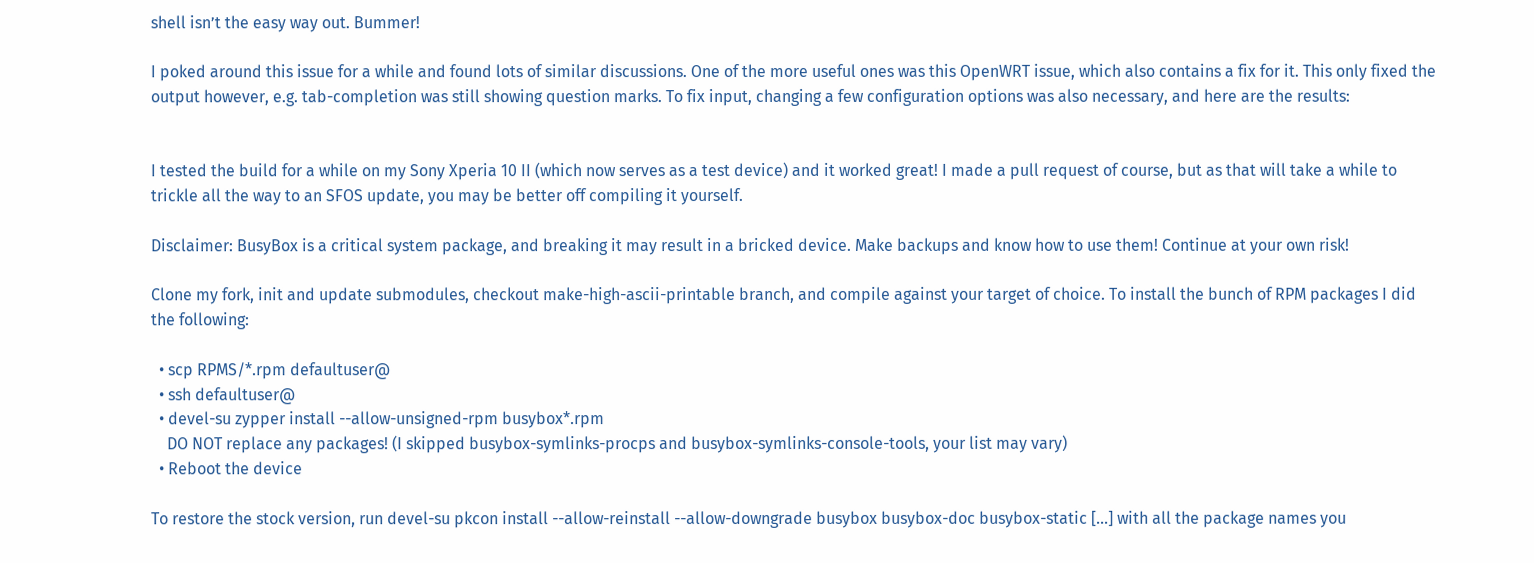shell isn’t the easy way out. Bummer!

I poked around this issue for a while and found lots of similar discussions. One of the more useful ones was this OpenWRT issue, which also contains a fix for it. This only fixed the output however, e.g. tab-completion was still showing question marks. To fix input, changing a few configuration options was also necessary, and here are the results:


I tested the build for a while on my Sony Xperia 10 II (which now serves as a test device) and it worked great! I made a pull request of course, but as that will take a while to trickle all the way to an SFOS update, you may be better off compiling it yourself.

Disclaimer: BusyBox is a critical system package, and breaking it may result in a bricked device. Make backups and know how to use them! Continue at your own risk!

Clone my fork, init and update submodules, checkout make-high-ascii-printable branch, and compile against your target of choice. To install the bunch of RPM packages I did the following:

  • scp RPMS/*.rpm defaultuser@
  • ssh defaultuser@
  • devel-su zypper install --allow-unsigned-rpm busybox*.rpm
    DO NOT replace any packages! (I skipped busybox-symlinks-procps and busybox-symlinks-console-tools, your list may vary)
  • Reboot the device

To restore the stock version, run devel-su pkcon install --allow-reinstall --allow-downgrade busybox busybox-doc busybox-static [...] with all the package names you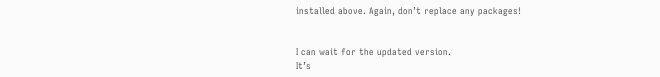installed above. Again, don’t replace any packages!


I can wait for the updated version.
It’s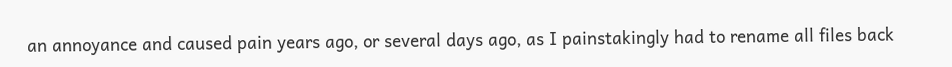an annoyance and caused pain years ago, or several days ago, as I painstakingly had to rename all files back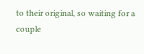to their original, so waiting for a couple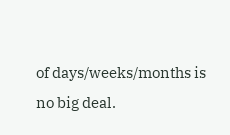of days/weeks/months is no big deal.